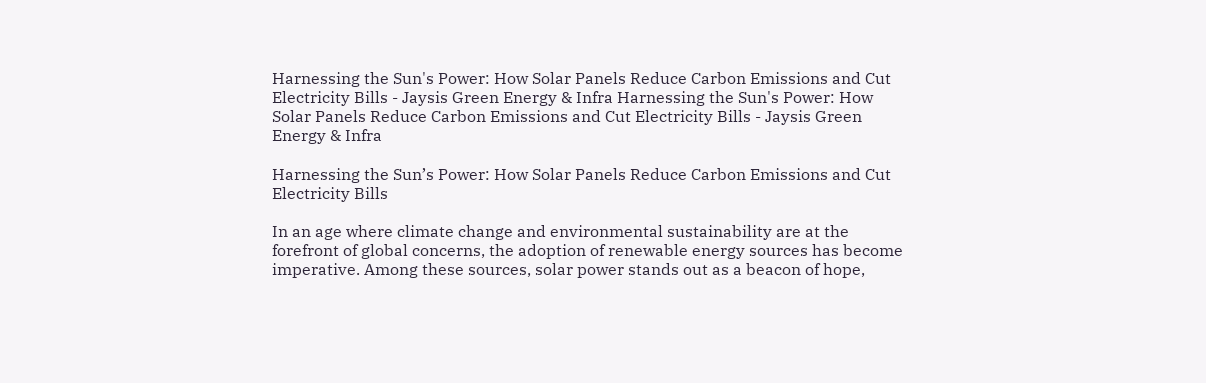Harnessing the Sun's Power: How Solar Panels Reduce Carbon Emissions and Cut Electricity Bills - Jaysis Green Energy & Infra Harnessing the Sun's Power: How Solar Panels Reduce Carbon Emissions and Cut Electricity Bills - Jaysis Green Energy & Infra

Harnessing the Sun’s Power: How Solar Panels Reduce Carbon Emissions and Cut Electricity Bills

In an age where climate change and environmental sustainability are at the forefront of global concerns, the adoption of renewable energy sources has become imperative. Among these sources, solar power stands out as a beacon of hope,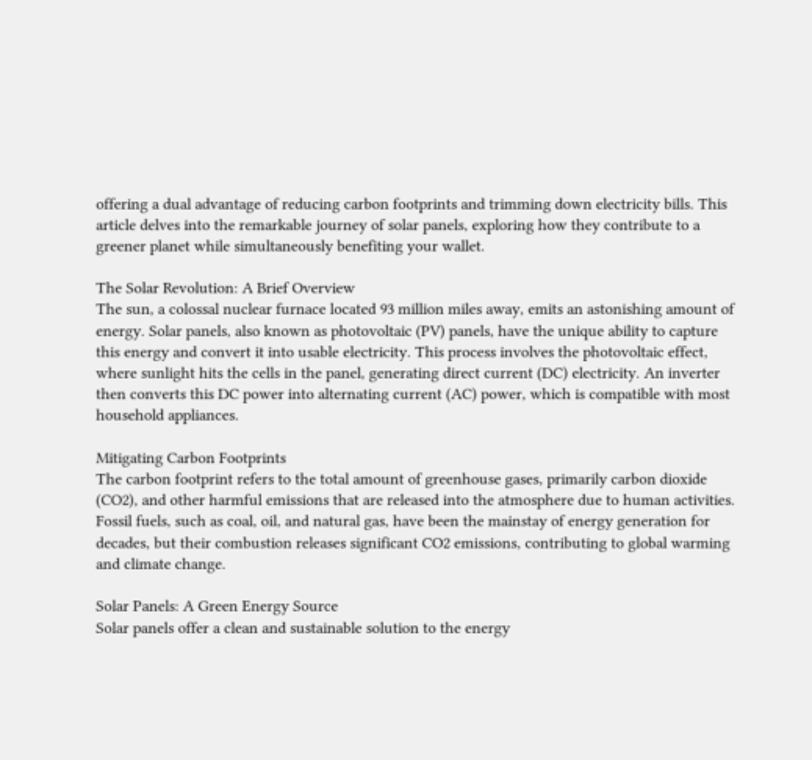offering a dual advantage of reducing carbon footprints and trimming down electricity bills. This article delves into the remarkable journey of solar panels, exploring how they contribute to a greener planet while simultaneously benefiting your wallet.

The Solar Revolution: A Brief Overview
The sun, a colossal nuclear furnace located 93 million miles away, emits an astonishing amount of energy. Solar panels, also known as photovoltaic (PV) panels, have the unique ability to capture this energy and convert it into usable electricity. This process involves the photovoltaic effect, where sunlight hits the cells in the panel, generating direct current (DC) electricity. An inverter then converts this DC power into alternating current (AC) power, which is compatible with most household appliances.

Mitigating Carbon Footprints
The carbon footprint refers to the total amount of greenhouse gases, primarily carbon dioxide (CO2), and other harmful emissions that are released into the atmosphere due to human activities. Fossil fuels, such as coal, oil, and natural gas, have been the mainstay of energy generation for decades, but their combustion releases significant CO2 emissions, contributing to global warming and climate change.

Solar Panels: A Green Energy Source
Solar panels offer a clean and sustainable solution to the energy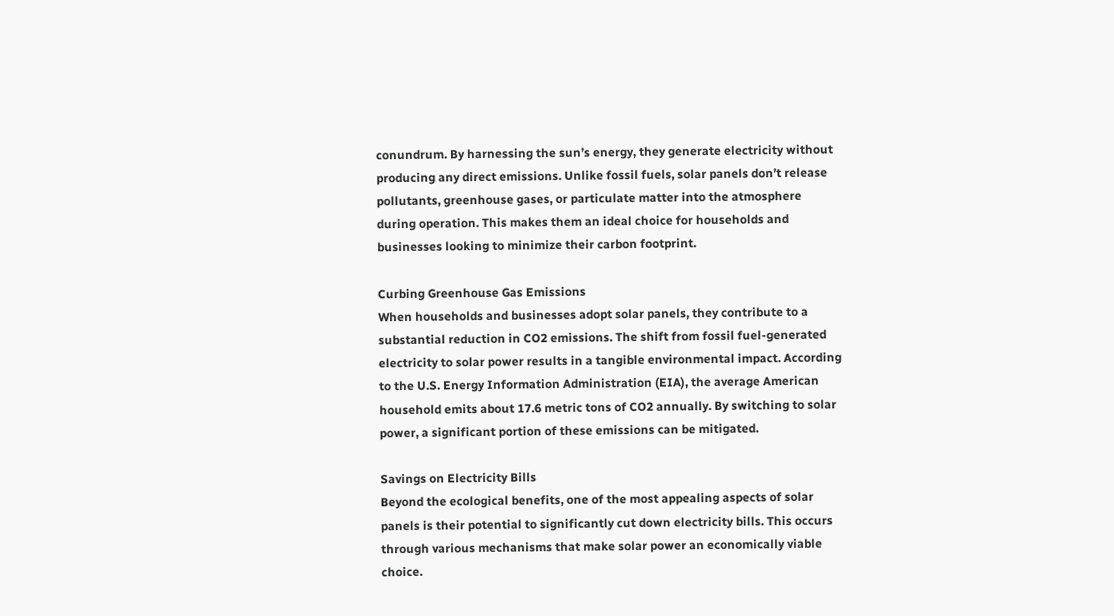conundrum. By harnessing the sun’s energy, they generate electricity without producing any direct emissions. Unlike fossil fuels, solar panels don’t release pollutants, greenhouse gases, or particulate matter into the atmosphere during operation. This makes them an ideal choice for households and businesses looking to minimize their carbon footprint.

Curbing Greenhouse Gas Emissions
When households and businesses adopt solar panels, they contribute to a substantial reduction in CO2 emissions. The shift from fossil fuel-generated electricity to solar power results in a tangible environmental impact. According to the U.S. Energy Information Administration (EIA), the average American household emits about 17.6 metric tons of CO2 annually. By switching to solar power, a significant portion of these emissions can be mitigated.

Savings on Electricity Bills
Beyond the ecological benefits, one of the most appealing aspects of solar panels is their potential to significantly cut down electricity bills. This occurs through various mechanisms that make solar power an economically viable choice.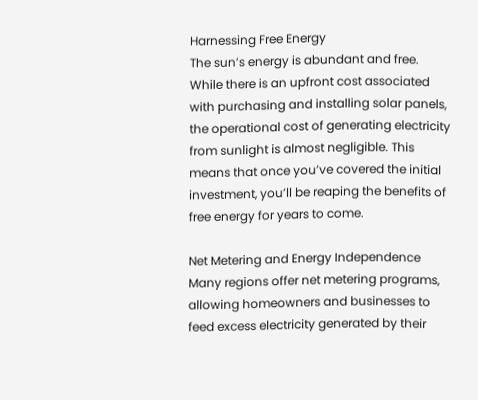Harnessing Free Energy
The sun’s energy is abundant and free. While there is an upfront cost associated with purchasing and installing solar panels, the operational cost of generating electricity from sunlight is almost negligible. This means that once you’ve covered the initial investment, you’ll be reaping the benefits of free energy for years to come.

Net Metering and Energy Independence
Many regions offer net metering programs, allowing homeowners and businesses to feed excess electricity generated by their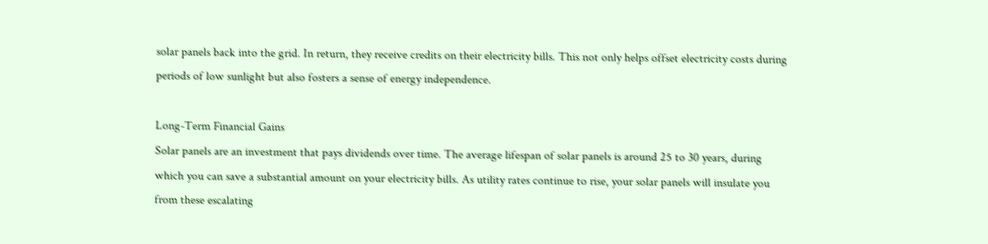solar panels back into the grid. In return, they receive credits on their electricity bills. This not only helps offset electricity costs during periods of low sunlight but also fosters a sense of energy independence.

Long-Term Financial Gains
Solar panels are an investment that pays dividends over time. The average lifespan of solar panels is around 25 to 30 years, during which you can save a substantial amount on your electricity bills. As utility rates continue to rise, your solar panels will insulate you from these escalating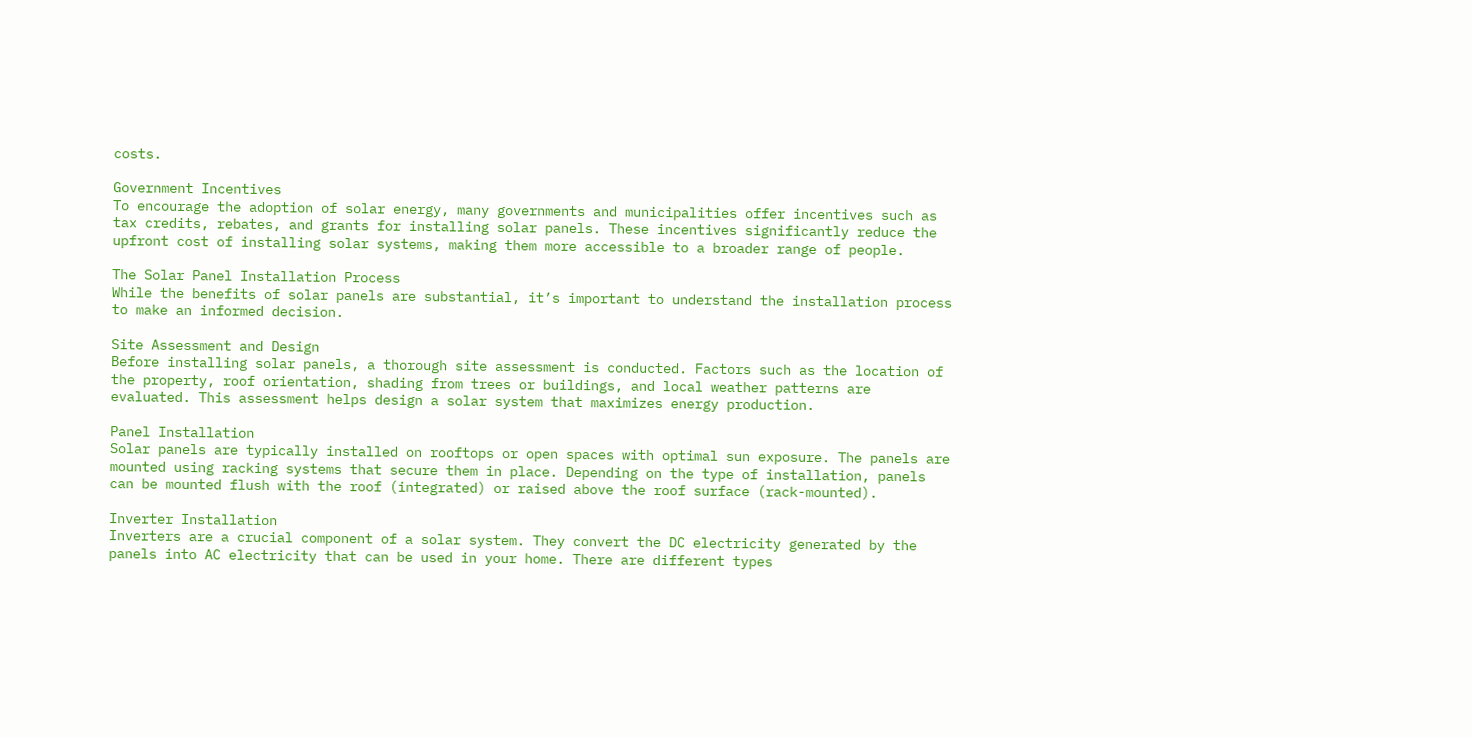costs.

Government Incentives
To encourage the adoption of solar energy, many governments and municipalities offer incentives such as tax credits, rebates, and grants for installing solar panels. These incentives significantly reduce the upfront cost of installing solar systems, making them more accessible to a broader range of people.

The Solar Panel Installation Process
While the benefits of solar panels are substantial, it’s important to understand the installation process to make an informed decision.

Site Assessment and Design
Before installing solar panels, a thorough site assessment is conducted. Factors such as the location of the property, roof orientation, shading from trees or buildings, and local weather patterns are evaluated. This assessment helps design a solar system that maximizes energy production.

Panel Installation
Solar panels are typically installed on rooftops or open spaces with optimal sun exposure. The panels are mounted using racking systems that secure them in place. Depending on the type of installation, panels can be mounted flush with the roof (integrated) or raised above the roof surface (rack-mounted).

Inverter Installation
Inverters are a crucial component of a solar system. They convert the DC electricity generated by the panels into AC electricity that can be used in your home. There are different types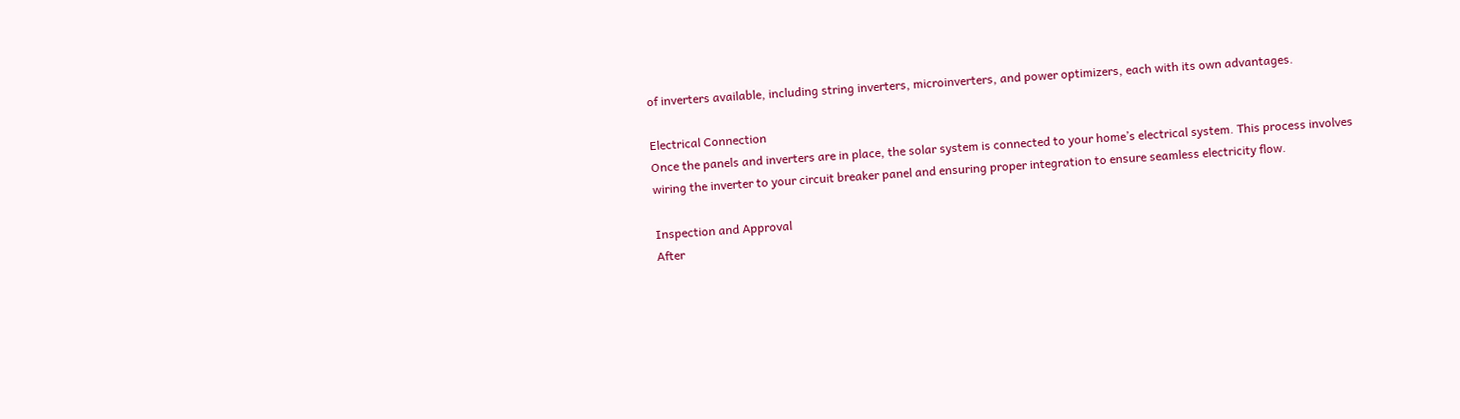of inverters available, including string inverters, microinverters, and power optimizers, each with its own advantages.

Electrical Connection
Once the panels and inverters are in place, the solar system is connected to your home’s electrical system. This process involves wiring the inverter to your circuit breaker panel and ensuring proper integration to ensure seamless electricity flow.

Inspection and Approval
After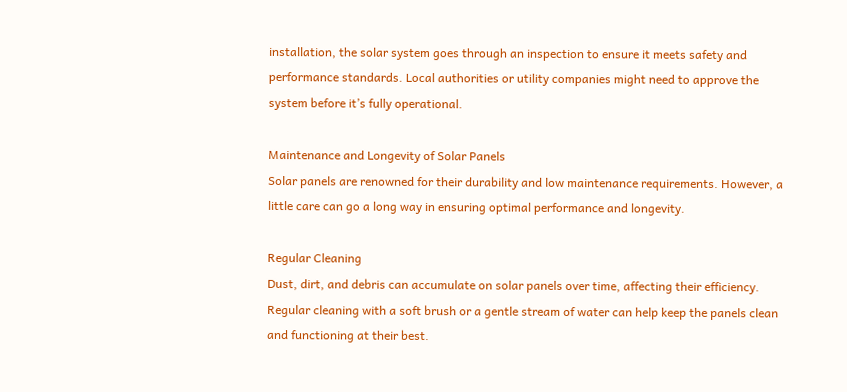installation, the solar system goes through an inspection to ensure it meets safety and performance standards. Local authorities or utility companies might need to approve the system before it’s fully operational.

Maintenance and Longevity of Solar Panels
Solar panels are renowned for their durability and low maintenance requirements. However, a little care can go a long way in ensuring optimal performance and longevity.

Regular Cleaning
Dust, dirt, and debris can accumulate on solar panels over time, affecting their efficiency. Regular cleaning with a soft brush or a gentle stream of water can help keep the panels clean and functioning at their best.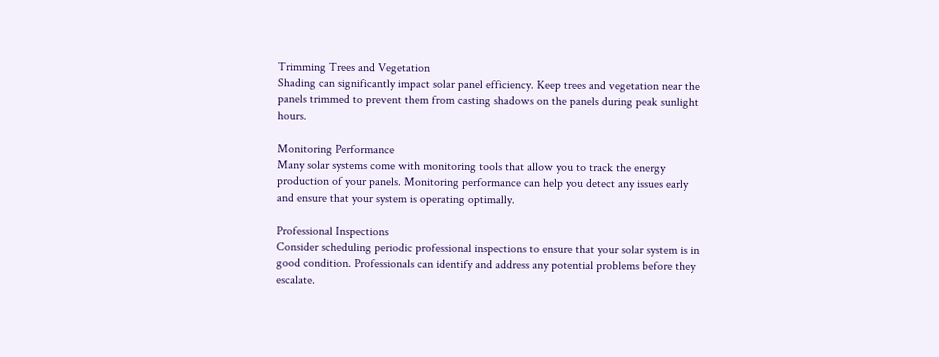Trimming Trees and Vegetation
Shading can significantly impact solar panel efficiency. Keep trees and vegetation near the panels trimmed to prevent them from casting shadows on the panels during peak sunlight hours.

Monitoring Performance
Many solar systems come with monitoring tools that allow you to track the energy production of your panels. Monitoring performance can help you detect any issues early and ensure that your system is operating optimally.

Professional Inspections
Consider scheduling periodic professional inspections to ensure that your solar system is in good condition. Professionals can identify and address any potential problems before they escalate.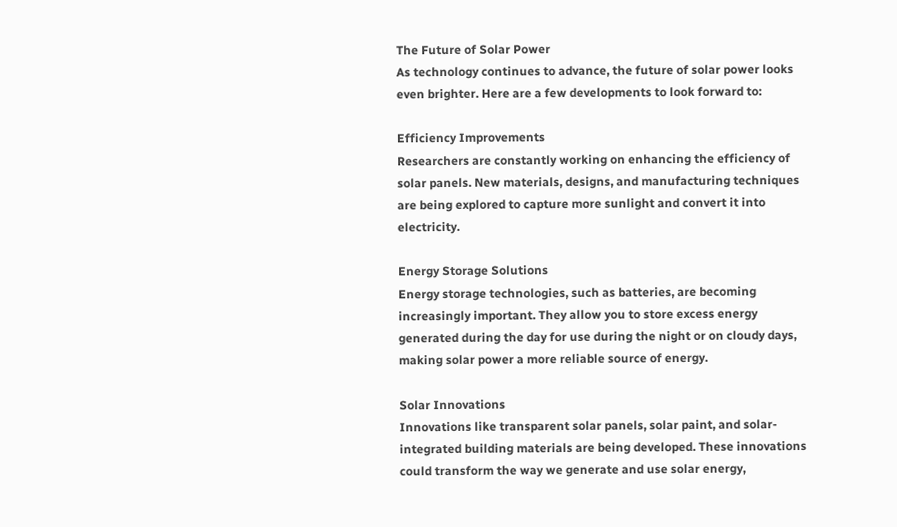The Future of Solar Power
As technology continues to advance, the future of solar power looks even brighter. Here are a few developments to look forward to:

Efficiency Improvements
Researchers are constantly working on enhancing the efficiency of solar panels. New materials, designs, and manufacturing techniques are being explored to capture more sunlight and convert it into electricity.

Energy Storage Solutions
Energy storage technologies, such as batteries, are becoming increasingly important. They allow you to store excess energy generated during the day for use during the night or on cloudy days, making solar power a more reliable source of energy.

Solar Innovations
Innovations like transparent solar panels, solar paint, and solar-integrated building materials are being developed. These innovations could transform the way we generate and use solar energy,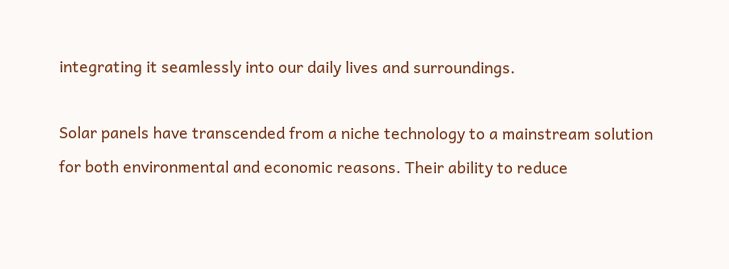integrating it seamlessly into our daily lives and surroundings.

Solar panels have transcended from a niche technology to a mainstream solution for both environmental and economic reasons. Their ability to reduce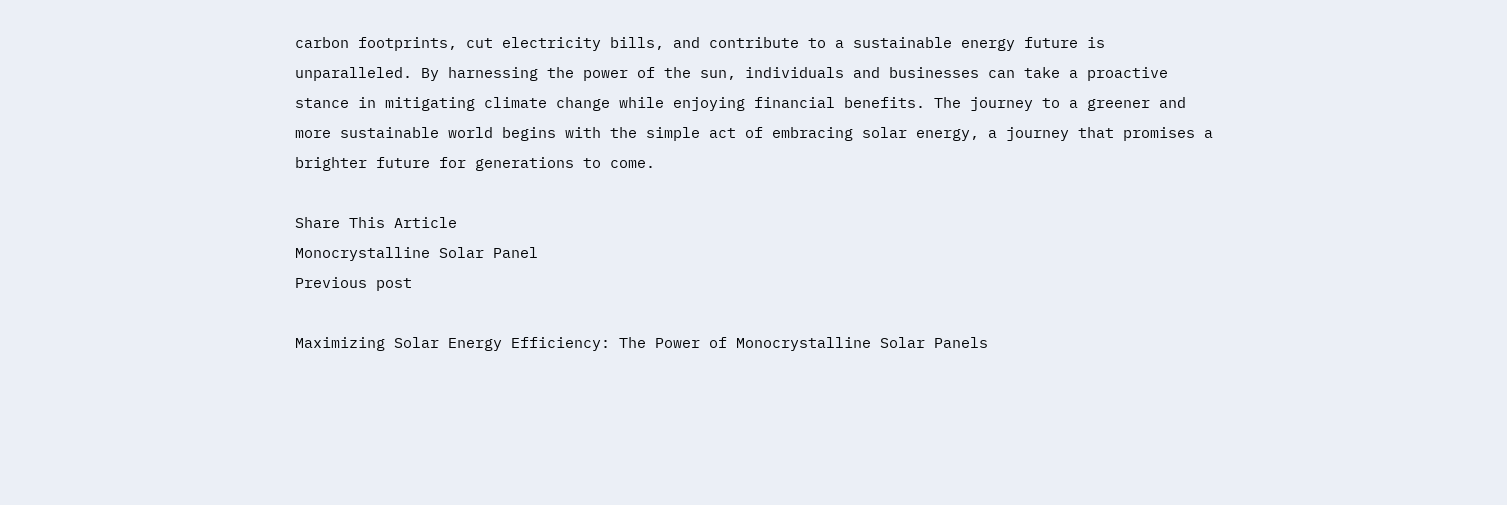carbon footprints, cut electricity bills, and contribute to a sustainable energy future is unparalleled. By harnessing the power of the sun, individuals and businesses can take a proactive stance in mitigating climate change while enjoying financial benefits. The journey to a greener and more sustainable world begins with the simple act of embracing solar energy, a journey that promises a brighter future for generations to come.

Share This Article
Monocrystalline Solar Panel
Previous post

Maximizing Solar Energy Efficiency: The Power of Monocrystalline Solar Panels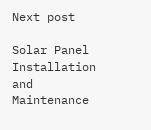Next post

Solar Panel Installation and Maintenance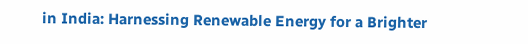in India: Harnessing Renewable Energy for a Brighter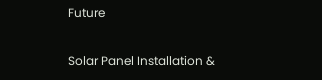Future

Solar Panel Installation &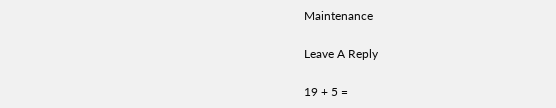Maintenance

Leave A Reply

19 + 5 =